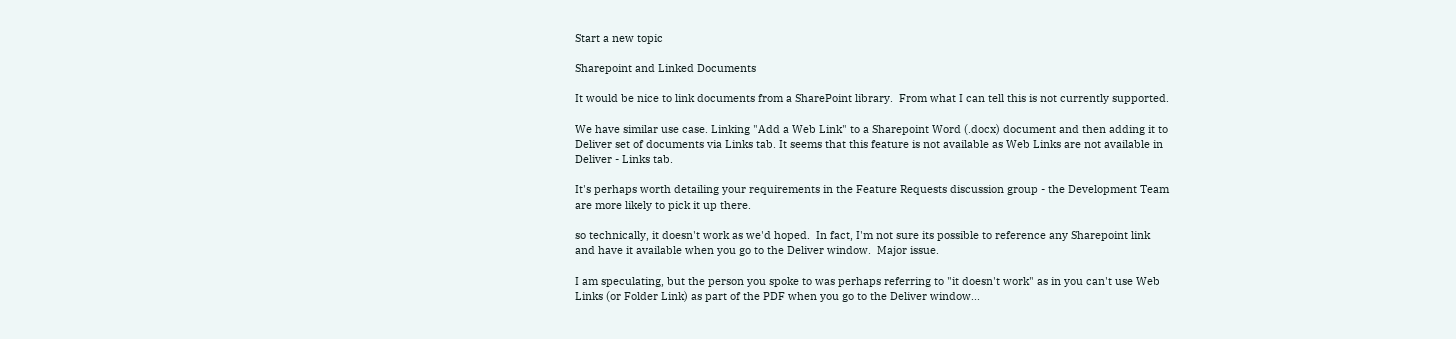Start a new topic

Sharepoint and Linked Documents

It would be nice to link documents from a SharePoint library.  From what I can tell this is not currently supported.

We have similar use case. Linking "Add a Web Link" to a Sharepoint Word (.docx) document and then adding it to Deliver set of documents via Links tab. It seems that this feature is not available as Web Links are not available in Deliver - Links tab.

It's perhaps worth detailing your requirements in the Feature Requests discussion group - the Development Team are more likely to pick it up there.

so technically, it doesn't work as we'd hoped.  In fact, I'm not sure its possible to reference any Sharepoint link and have it available when you go to the Deliver window.  Major issue.

I am speculating, but the person you spoke to was perhaps referring to "it doesn't work" as in you can't use Web Links (or Folder Link) as part of the PDF when you go to the Deliver window...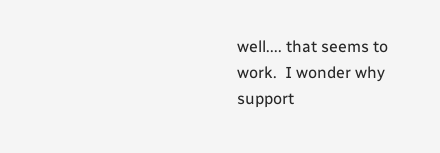well.... that seems to work.  I wonder why support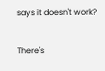says it doesn't work?

There's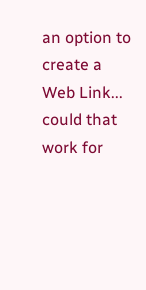an option to create a Web Link... could that work for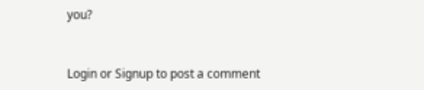you?


Login or Signup to post a comment